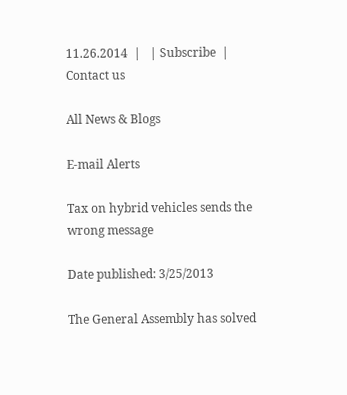11.26.2014  |   | Subscribe  | Contact us

All News & Blogs

E-mail Alerts

Tax on hybrid vehicles sends the wrong message

Date published: 3/25/2013

The General Assembly has solved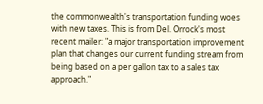the commonwealth's transportation funding woes with new taxes. This is from Del. Orrock's most recent mailer: "a major transportation improvement plan that changes our current funding stream from being based on a per gallon tax to a sales tax approach."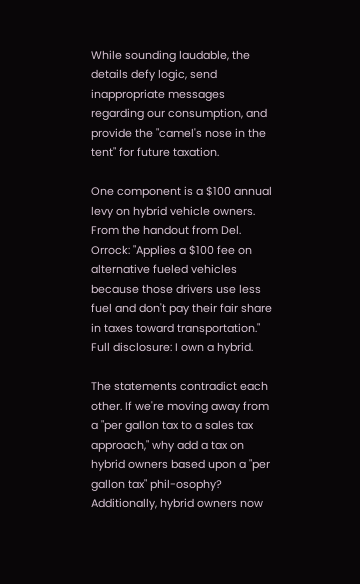While sounding laudable, the details defy logic, send inappropriate messages regarding our consumption, and provide the "camel's nose in the tent" for future taxation.

One component is a $100 annual levy on hybrid vehicle owners. From the handout from Del. Orrock: "Applies a $100 fee on alternative fueled vehicles because those drivers use less fuel and don't pay their fair share in taxes toward transportation." Full disclosure: I own a hybrid.

The statements contradict each other. If we're moving away from a "per gallon tax to a sales tax approach," why add a tax on hybrid owners based upon a "per gallon tax" phil-osophy? Additionally, hybrid owners now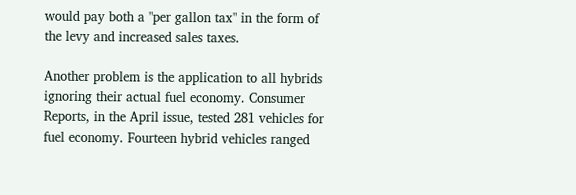would pay both a "per gallon tax" in the form of the levy and increased sales taxes.

Another problem is the application to all hybrids ignoring their actual fuel economy. Consumer Reports, in the April issue, tested 281 vehicles for fuel economy. Fourteen hybrid vehicles ranged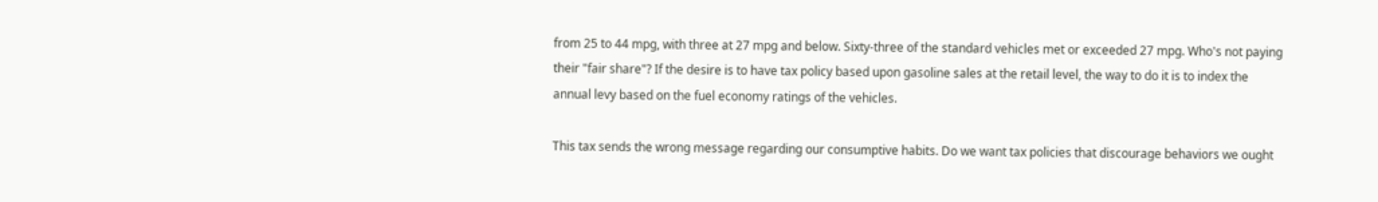from 25 to 44 mpg, with three at 27 mpg and below. Sixty-three of the standard vehicles met or exceeded 27 mpg. Who's not paying their "fair share"? If the desire is to have tax policy based upon gasoline sales at the retail level, the way to do it is to index the annual levy based on the fuel economy ratings of the vehicles.

This tax sends the wrong message regarding our consumptive habits. Do we want tax policies that discourage behaviors we ought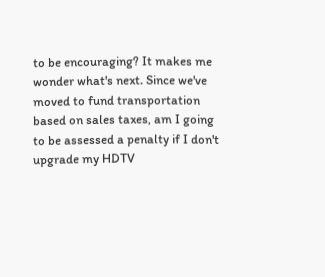to be encouraging? It makes me wonder what's next. Since we've moved to fund transportation based on sales taxes, am I going to be assessed a penalty if I don't upgrade my HDTV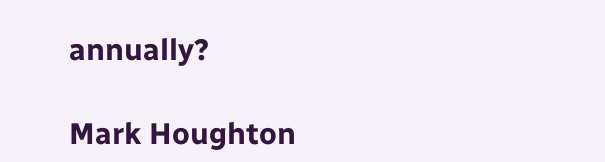annually?

Mark Houghton